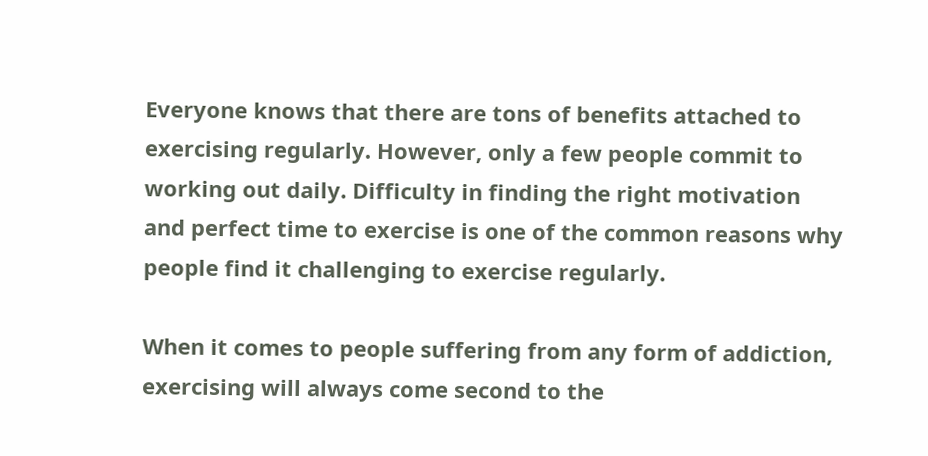Everyone knows that there are tons of benefits attached to exercising regularly. However, only a few people commit to working out daily. Difficulty in finding the right motivation and perfect time to exercise is one of the common reasons why people find it challenging to exercise regularly.

When it comes to people suffering from any form of addiction, exercising will always come second to the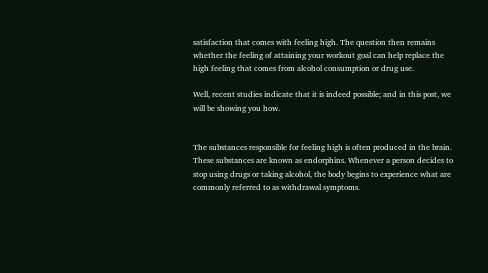satisfaction that comes with feeling high. The question then remains whether the feeling of attaining your workout goal can help replace the high feeling that comes from alcohol consumption or drug use.

Well, recent studies indicate that it is indeed possible; and in this post, we will be showing you how.


The substances responsible for feeling high is often produced in the brain. These substances are known as endorphins. Whenever a person decides to stop using drugs or taking alcohol, the body begins to experience what are commonly referred to as withdrawal symptoms.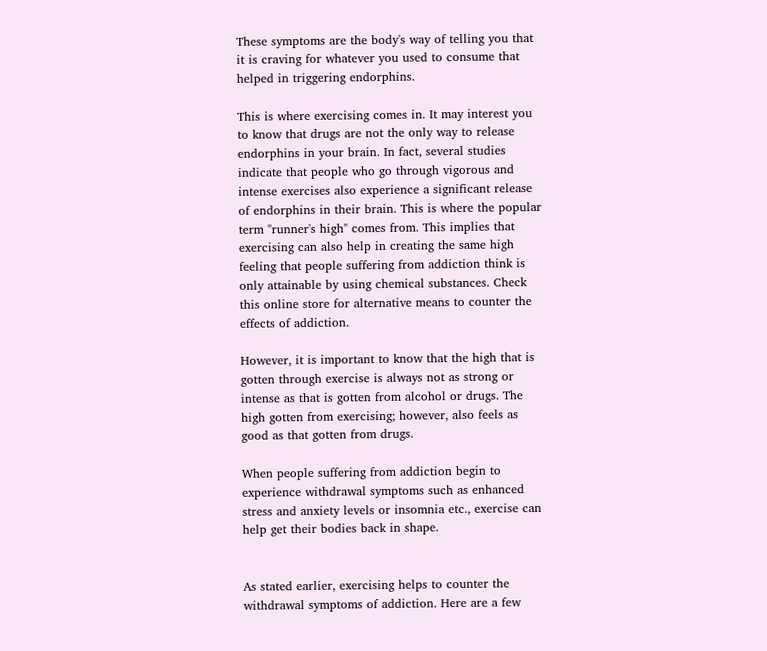These symptoms are the body's way of telling you that it is craving for whatever you used to consume that helped in triggering endorphins.

This is where exercising comes in. It may interest you to know that drugs are not the only way to release endorphins in your brain. In fact, several studies indicate that people who go through vigorous and intense exercises also experience a significant release of endorphins in their brain. This is where the popular term "runner's high" comes from. This implies that exercising can also help in creating the same high feeling that people suffering from addiction think is only attainable by using chemical substances. Check this online store for alternative means to counter the effects of addiction.

However, it is important to know that the high that is gotten through exercise is always not as strong or intense as that is gotten from alcohol or drugs. The high gotten from exercising; however, also feels as good as that gotten from drugs.

When people suffering from addiction begin to experience withdrawal symptoms such as enhanced stress and anxiety levels or insomnia etc., exercise can help get their bodies back in shape.


As stated earlier, exercising helps to counter the withdrawal symptoms of addiction. Here are a few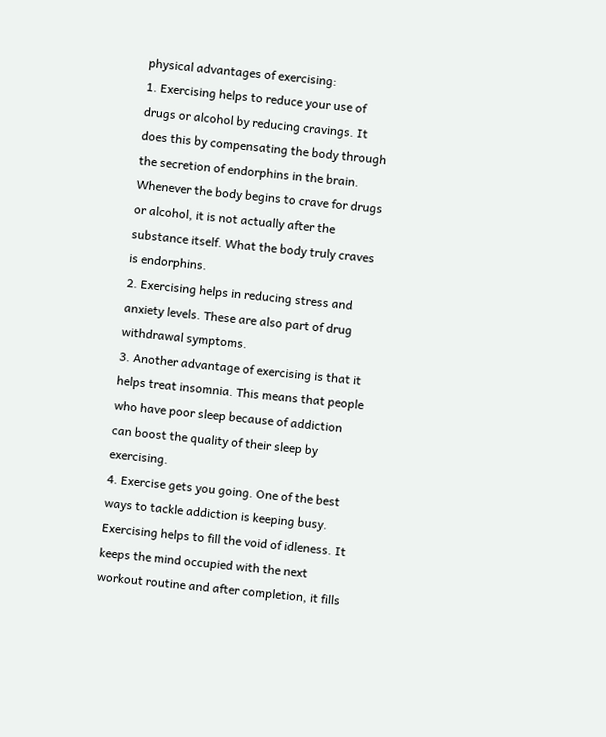physical advantages of exercising:
1. Exercising helps to reduce your use of drugs or alcohol by reducing cravings. It does this by compensating the body through the secretion of endorphins in the brain. Whenever the body begins to crave for drugs or alcohol, it is not actually after the substance itself. What the body truly craves is endorphins.
2. Exercising helps in reducing stress and anxiety levels. These are also part of drug withdrawal symptoms.
3. Another advantage of exercising is that it helps treat insomnia. This means that people who have poor sleep because of addiction can boost the quality of their sleep by exercising.
4. Exercise gets you going. One of the best ways to tackle addiction is keeping busy. Exercising helps to fill the void of idleness. It keeps the mind occupied with the next workout routine and after completion, it fills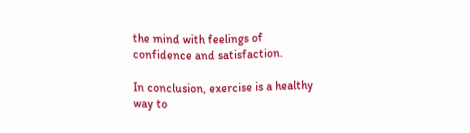the mind with feelings of confidence and satisfaction.

In conclusion, exercise is a healthy way to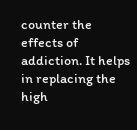counter the effects of addiction. It helps in replacing the high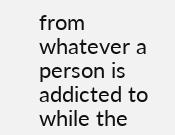from whatever a person is addicted to while the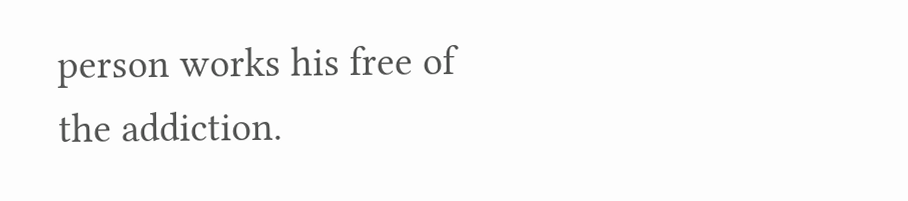person works his free of the addiction.